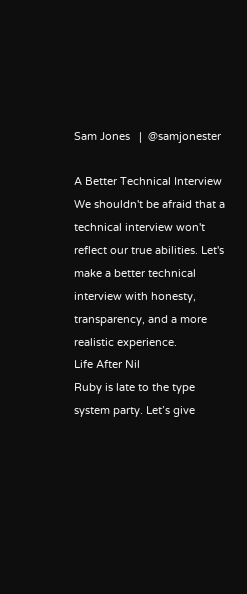Sam Jones   |  @samjonester

A Better Technical Interview
We shouldn't be afraid that a technical interview won't reflect our true abilities. Let's make a better technical interview with honesty, transparency, and a more realistic experience.
Life After Nil
Ruby is late to the type system party. Let’s give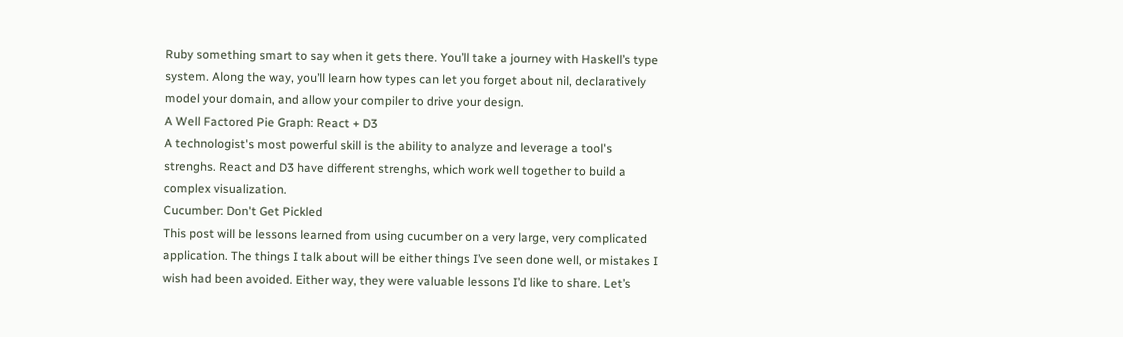Ruby something smart to say when it gets there. You’ll take a journey with Haskell’s type system. Along the way, you’ll learn how types can let you forget about nil, declaratively model your domain, and allow your compiler to drive your design.
A Well Factored Pie Graph: React + D3
A technologist's most powerful skill is the ability to analyze and leverage a tool's strenghs. React and D3 have different strenghs, which work well together to build a complex visualization.
Cucumber: Don't Get Pickled
This post will be lessons learned from using cucumber on a very large, very complicated application. The things I talk about will be either things I’ve seen done well, or mistakes I wish had been avoided. Either way, they were valuable lessons I’d like to share. Let’s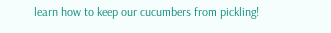learn how to keep our cucumbers from pickling!